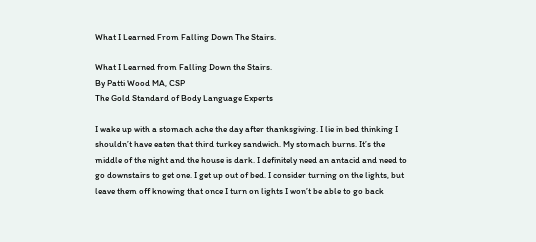What I Learned From Falling Down The Stairs.

What I Learned from Falling Down the Stairs.
By Patti Wood MA, CSP
The Gold Standard of Body Language Experts

I wake up with a stomach ache the day after thanksgiving. I lie in bed thinking I shouldn’t have eaten that third turkey sandwich. My stomach burns. It’s the middle of the night and the house is dark. I definitely need an antacid and need to go downstairs to get one. I get up out of bed. I consider turning on the lights, but leave them off knowing that once I turn on lights I won’t be able to go back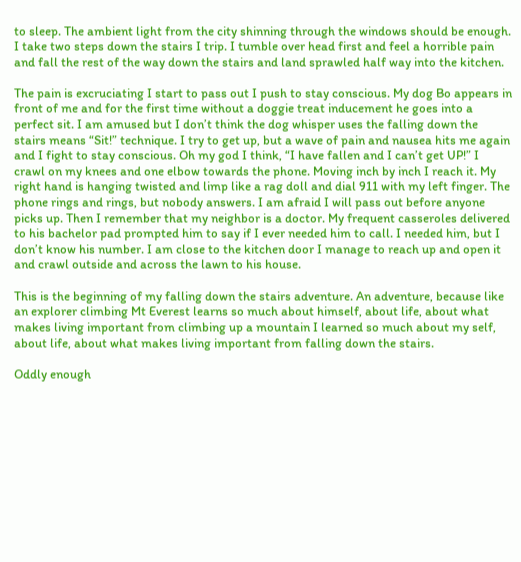to sleep. The ambient light from the city shinning through the windows should be enough. I take two steps down the stairs I trip. I tumble over head first and feel a horrible pain and fall the rest of the way down the stairs and land sprawled half way into the kitchen.

The pain is excruciating I start to pass out I push to stay conscious. My dog Bo appears in front of me and for the first time without a doggie treat inducement he goes into a perfect sit. I am amused but I don’t think the dog whisper uses the falling down the stairs means “Sit!” technique. I try to get up, but a wave of pain and nausea hits me again and I fight to stay conscious. Oh my god I think, “I have fallen and I can’t get UP!” I crawl on my knees and one elbow towards the phone. Moving inch by inch I reach it. My right hand is hanging twisted and limp like a rag doll and dial 911 with my left finger. The phone rings and rings, but nobody answers. I am afraid I will pass out before anyone picks up. Then I remember that my neighbor is a doctor. My frequent casseroles delivered to his bachelor pad prompted him to say if I ever needed him to call. I needed him, but I don’t know his number. I am close to the kitchen door I manage to reach up and open it and crawl outside and across the lawn to his house.

This is the beginning of my falling down the stairs adventure. An adventure, because like an explorer climbing Mt Everest learns so much about himself, about life, about what makes living important from climbing up a mountain I learned so much about my self, about life, about what makes living important from falling down the stairs.

Oddly enough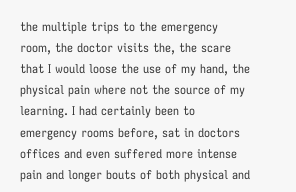the multiple trips to the emergency room, the doctor visits the, the scare that I would loose the use of my hand, the physical pain where not the source of my learning. I had certainly been to emergency rooms before, sat in doctors offices and even suffered more intense pain and longer bouts of both physical and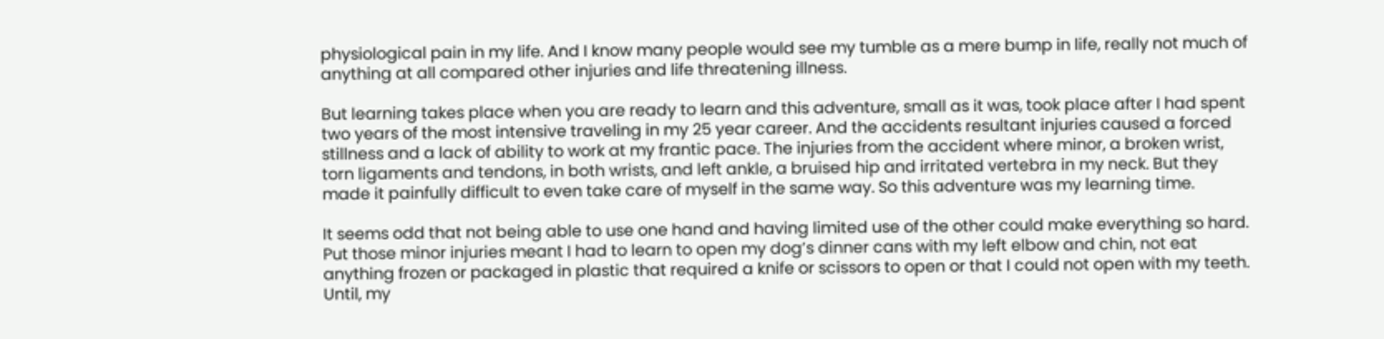physiological pain in my life. And I know many people would see my tumble as a mere bump in life, really not much of anything at all compared other injuries and life threatening illness.

But learning takes place when you are ready to learn and this adventure, small as it was, took place after I had spent two years of the most intensive traveling in my 25 year career. And the accidents resultant injuries caused a forced stillness and a lack of ability to work at my frantic pace. The injuries from the accident where minor, a broken wrist, torn ligaments and tendons, in both wrists, and left ankle, a bruised hip and irritated vertebra in my neck. But they made it painfully difficult to even take care of myself in the same way. So this adventure was my learning time.

It seems odd that not being able to use one hand and having limited use of the other could make everything so hard. Put those minor injuries meant I had to learn to open my dog’s dinner cans with my left elbow and chin, not eat anything frozen or packaged in plastic that required a knife or scissors to open or that I could not open with my teeth. Until, my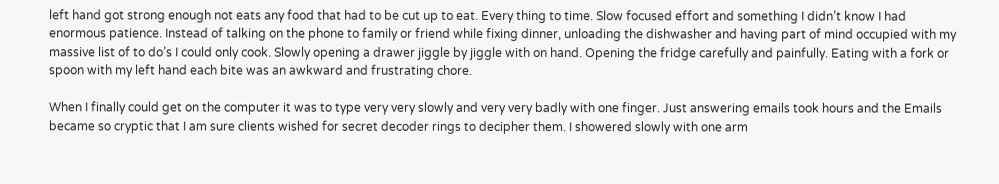left hand got strong enough not eats any food that had to be cut up to eat. Every thing to time. Slow focused effort and something I didn’t know I had enormous patience. Instead of talking on the phone to family or friend while fixing dinner, unloading the dishwasher and having part of mind occupied with my massive list of to do’s I could only cook. Slowly opening a drawer jiggle by jiggle with on hand. Opening the fridge carefully and painfully. Eating with a fork or spoon with my left hand each bite was an awkward and frustrating chore.

When I finally could get on the computer it was to type very very slowly and very very badly with one finger. Just answering emails took hours and the Emails became so cryptic that I am sure clients wished for secret decoder rings to decipher them. I showered slowly with one arm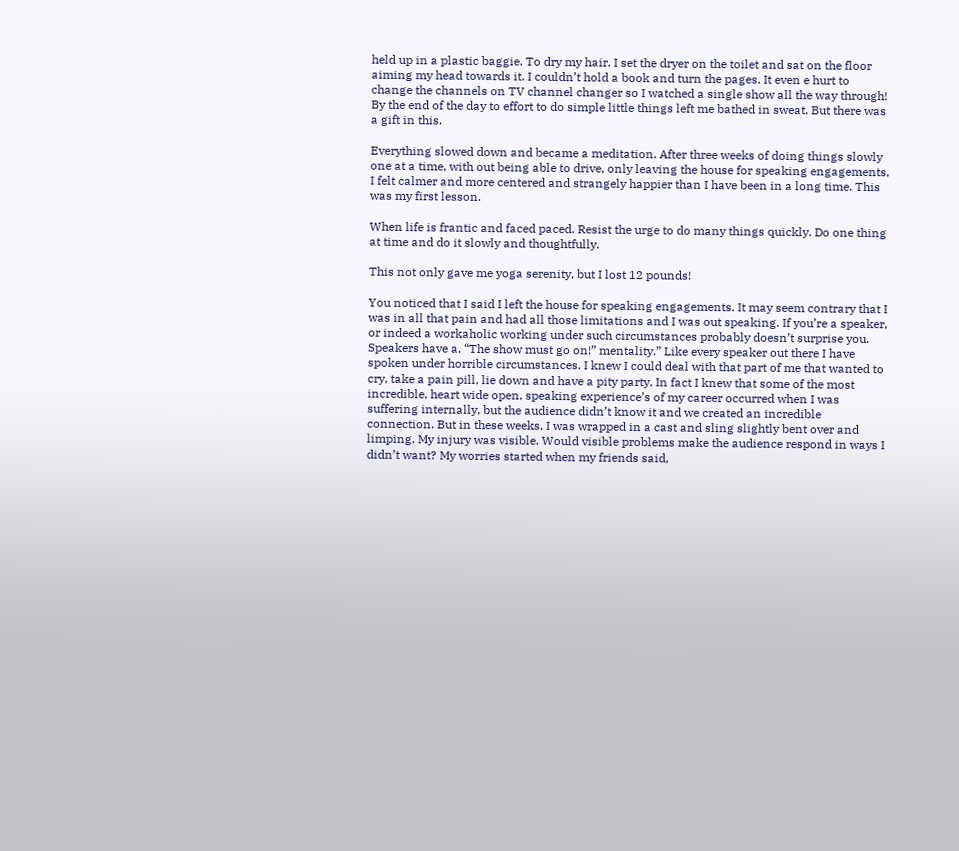held up in a plastic baggie. To dry my hair. I set the dryer on the toilet and sat on the floor aiming my head towards it. I couldn’t hold a book and turn the pages. It even e hurt to change the channels on TV channel changer so I watched a single show all the way through! By the end of the day to effort to do simple little things left me bathed in sweat. But there was a gift in this.

Everything slowed down and became a meditation. After three weeks of doing things slowly one at a time, with out being able to drive, only leaving the house for speaking engagements, I felt calmer and more centered and strangely happier than I have been in a long time. This was my first lesson.

When life is frantic and faced paced. Resist the urge to do many things quickly. Do one thing at time and do it slowly and thoughtfully.

This not only gave me yoga serenity, but I lost 12 pounds!

You noticed that I said I left the house for speaking engagements. It may seem contrary that I was in all that pain and had all those limitations and I was out speaking. If you’re a speaker, or indeed a workaholic working under such circumstances probably doesn’t surprise you. Speakers have a, “The show must go on!” mentality.” Like every speaker out there I have spoken under horrible circumstances. I knew I could deal with that part of me that wanted to cry, take a pain pill, lie down and have a pity party. In fact I knew that some of the most incredible, heart wide open, speaking experience’s of my career occurred when I was suffering internally, but the audience didn’t know it and we created an incredible connection. But in these weeks, I was wrapped in a cast and sling slightly bent over and limping. My injury was visible. Would visible problems make the audience respond in ways I didn’t want? My worries started when my friends said,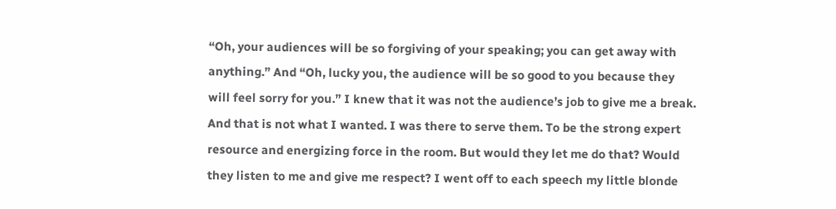“Oh, your audiences will be so forgiving of your speaking; you can get away with anything.” And “Oh, lucky you, the audience will be so good to you because they will feel sorry for you.” I knew that it was not the audience’s job to give me a break. And that is not what I wanted. I was there to serve them. To be the strong expert resource and energizing force in the room. But would they let me do that? Would they listen to me and give me respect? I went off to each speech my little blonde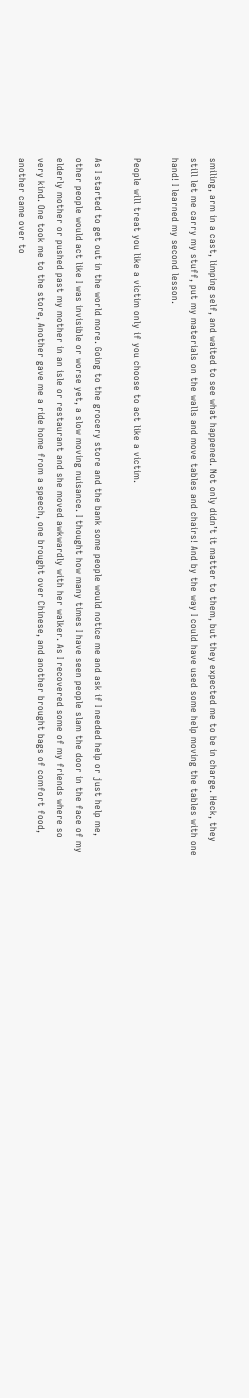smiling, arm in a cast, limping self, and waited to see what happened. Not only didn’t it matter to them, but they expected me to be in charge. Heck, they still let me carry my stuff, put my materials on the walls and move tables and chairs! And by the way I could have used some help moving the tables with one hand! I learned my second lesson.

People will treat you like a victim only if you choose to act like a victim.

As I started to get out in the world more. Going to the grocery store and the bank some people would notice me and ask if I needed help or just help me, other people would act like I was invisible or worse yet, a slow moving nuisance. I thought how many times I have seen people slam the door in the face of my elderly mother or pushed past my mother in an isle or restaurant and she moved awkwardly with her walker. As I recovered some of my friends where so very kind. One took me to the store, Another gave me a ride home from a speech, one brought over Chinese, and another brought bags of comfort food, another came over to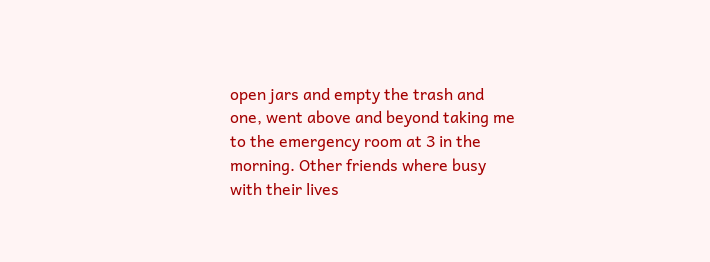open jars and empty the trash and one, went above and beyond taking me to the emergency room at 3 in the morning. Other friends where busy with their lives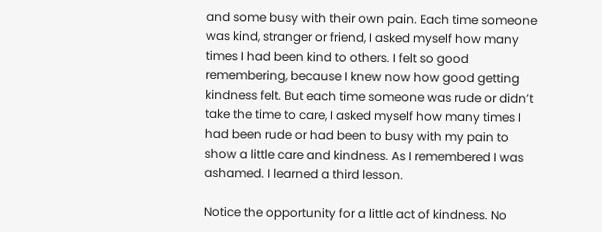and some busy with their own pain. Each time someone was kind, stranger or friend, I asked myself how many times I had been kind to others. I felt so good remembering, because I knew now how good getting kindness felt. But each time someone was rude or didn’t take the time to care, I asked myself how many times I had been rude or had been to busy with my pain to show a little care and kindness. As I remembered I was ashamed. I learned a third lesson.

Notice the opportunity for a little act of kindness. No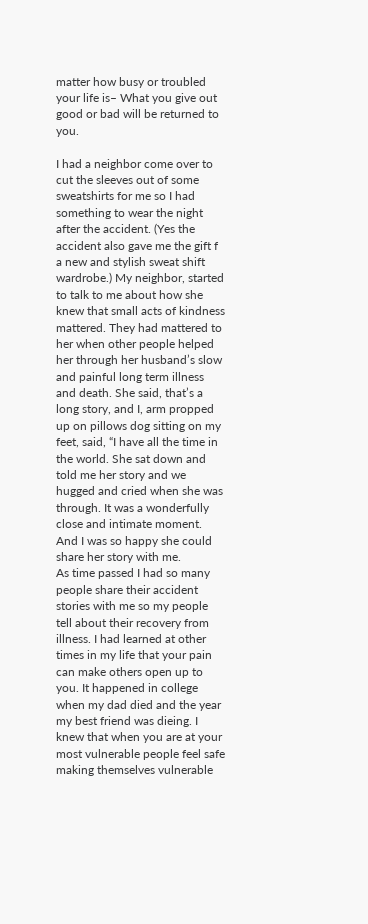matter how busy or troubled your life is– What you give out good or bad will be returned to you.

I had a neighbor come over to cut the sleeves out of some sweatshirts for me so I had something to wear the night after the accident. (Yes the accident also gave me the gift f a new and stylish sweat shift wardrobe.) My neighbor, started to talk to me about how she knew that small acts of kindness mattered. They had mattered to her when other people helped her through her husband’s slow and painful long term illness and death. She said, that’s a long story, and I, arm propped up on pillows dog sitting on my feet, said, “I have all the time in the world. She sat down and told me her story and we hugged and cried when she was through. It was a wonderfully close and intimate moment. And I was so happy she could share her story with me.
As time passed I had so many people share their accident stories with me so my people tell about their recovery from illness. I had learned at other times in my life that your pain can make others open up to you. It happened in college when my dad died and the year my best friend was dieing. I knew that when you are at your most vulnerable people feel safe making themselves vulnerable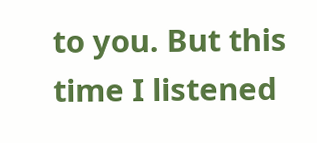to you. But this time I listened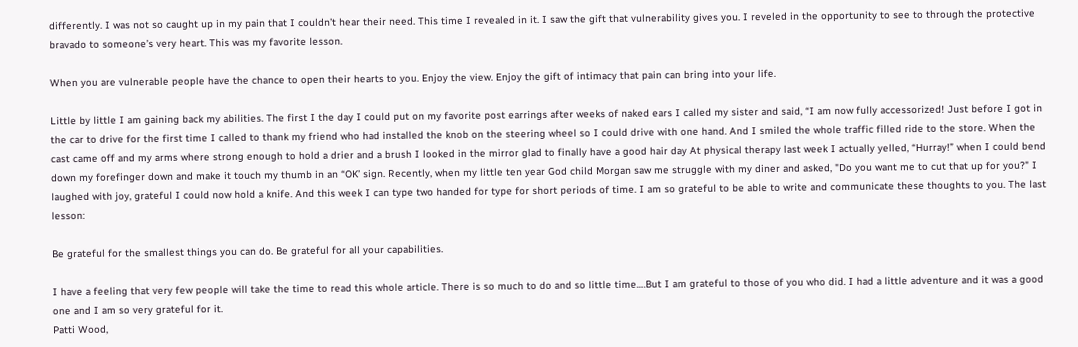differently. I was not so caught up in my pain that I couldn’t hear their need. This time I revealed in it. I saw the gift that vulnerability gives you. I reveled in the opportunity to see to through the protective bravado to someone’s very heart. This was my favorite lesson.

When you are vulnerable people have the chance to open their hearts to you. Enjoy the view. Enjoy the gift of intimacy that pain can bring into your life.

Little by little I am gaining back my abilities. The first I the day I could put on my favorite post earrings after weeks of naked ears I called my sister and said, “I am now fully accessorized! Just before I got in the car to drive for the first time I called to thank my friend who had installed the knob on the steering wheel so I could drive with one hand. And I smiled the whole traffic filled ride to the store. When the cast came off and my arms where strong enough to hold a drier and a brush I looked in the mirror glad to finally have a good hair day At physical therapy last week I actually yelled, “Hurray!” when I could bend down my forefinger down and make it touch my thumb in an “OK’ sign. Recently, when my little ten year God child Morgan saw me struggle with my diner and asked, "Do you want me to cut that up for you?" I laughed with joy, grateful I could now hold a knife. And this week I can type two handed for type for short periods of time. I am so grateful to be able to write and communicate these thoughts to you. The last lesson:

Be grateful for the smallest things you can do. Be grateful for all your capabilities.

I have a feeling that very few people will take the time to read this whole article. There is so much to do and so little time….But I am grateful to those of you who did. I had a little adventure and it was a good one and I am so very grateful for it.
Patti Wood,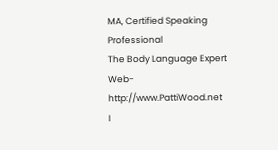MA, Certified Speaking Professional
The Body Language Expert
Web- http://www.PattiWood.net
I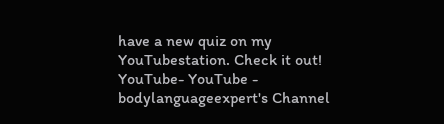have a new quiz on my YouTubestation. Check it out!
YouTube- YouTube - bodylanguageexpert's Channel